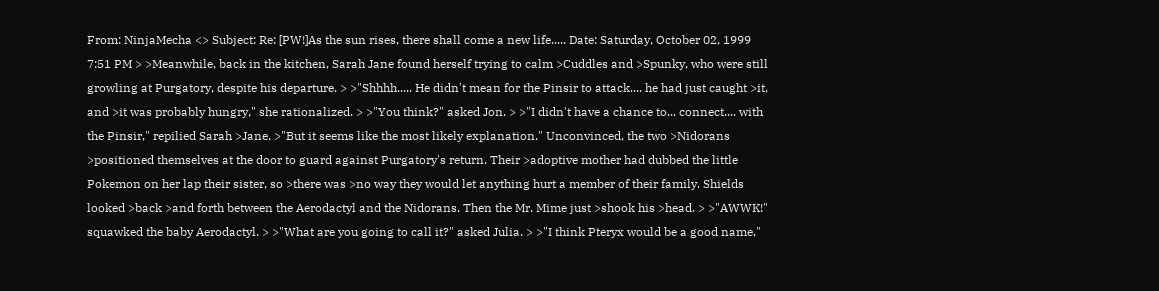From: NinjaMecha <> Subject: Re: [PW!]As the sun rises, there shall come a new life..... Date: Saturday, October 02, 1999 7:51 PM > >Meanwhile, back in the kitchen, Sarah Jane found herself trying to calm >Cuddles and >Spunky, who were still growling at Purgatory, despite his departure. > >"Shhhh..... He didn't mean for the Pinsir to attack.... he had just caught >it, and >it was probably hungry," she rationalized. > >"You think?" asked Jon. > >"I didn't have a chance to... connect.... with the Pinsir," repilied Sarah >Jane. >"But it seems like the most likely explanation." Unconvinced, the two >Nidorans >positioned themselves at the door to guard against Purgatory's return. Their >adoptive mother had dubbed the little Pokemon on her lap their sister, so >there was >no way they would let anything hurt a member of their family. Shields looked >back >and forth between the Aerodactyl and the Nidorans. Then the Mr. Mime just >shook his >head. > >"AWWK!" squawked the baby Aerodactyl. > >"What are you going to call it?" asked Julia. > >"I think Pteryx would be a good name,"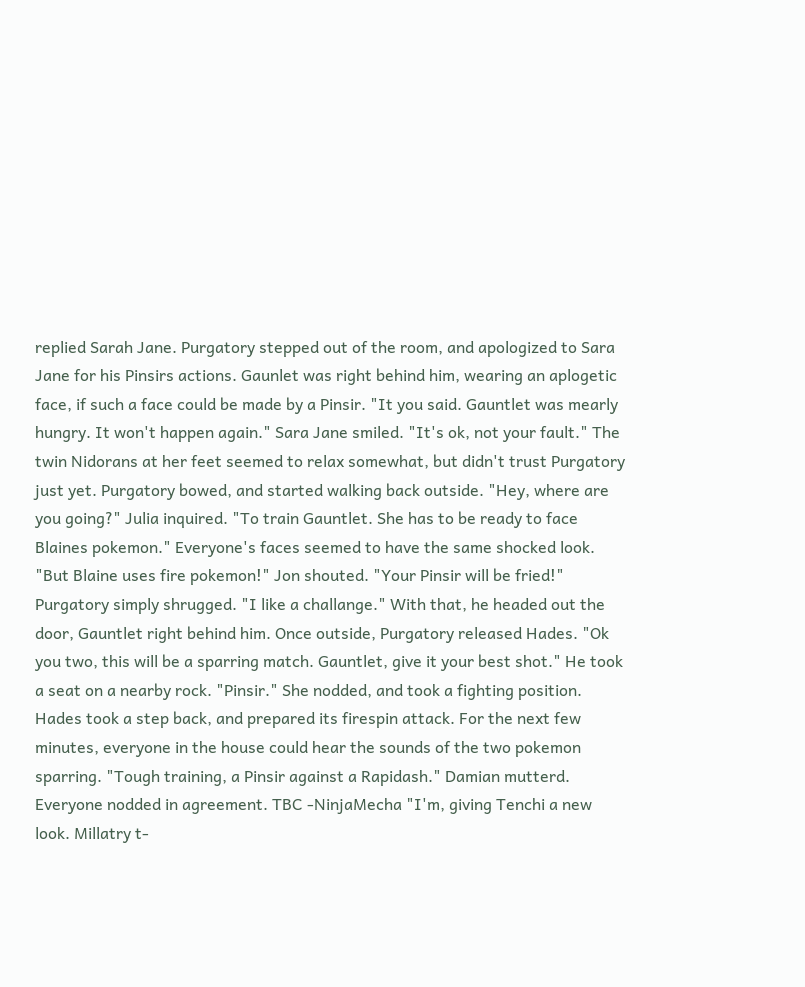replied Sarah Jane. Purgatory stepped out of the room, and apologized to Sara Jane for his Pinsirs actions. Gaunlet was right behind him, wearing an aplogetic face, if such a face could be made by a Pinsir. "It you said. Gauntlet was mearly hungry. It won't happen again." Sara Jane smiled. "It's ok, not your fault." The twin Nidorans at her feet seemed to relax somewhat, but didn't trust Purgatory just yet. Purgatory bowed, and started walking back outside. "Hey, where are you going?" Julia inquired. "To train Gauntlet. She has to be ready to face Blaines pokemon." Everyone's faces seemed to have the same shocked look. "But Blaine uses fire pokemon!" Jon shouted. "Your Pinsir will be fried!" Purgatory simply shrugged. "I like a challange." With that, he headed out the door, Gauntlet right behind him. Once outside, Purgatory released Hades. "Ok you two, this will be a sparring match. Gauntlet, give it your best shot." He took a seat on a nearby rock. "Pinsir." She nodded, and took a fighting position. Hades took a step back, and prepared its firespin attack. For the next few minutes, everyone in the house could hear the sounds of the two pokemon sparring. "Tough training, a Pinsir against a Rapidash." Damian mutterd. Everyone nodded in agreement. TBC -NinjaMecha "I'm, giving Tenchi a new look. Millatry t-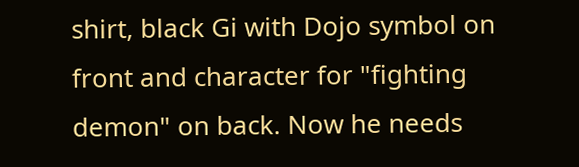shirt, black Gi with Dojo symbol on front and character for "fighting demon" on back. Now he needs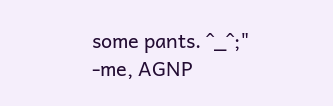some pants. ^_^;" -me, AGNP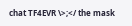chat TF4EVR \>;</ the mask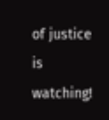of justice is watching!